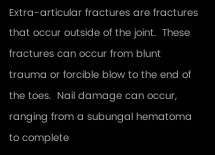Extra-articular fractures are fractures that occur outside of the joint.  These fractures can occur from blunt trauma or forcible blow to the end of the toes.  Nail damage can occur, ranging from a subungal hematoma to complete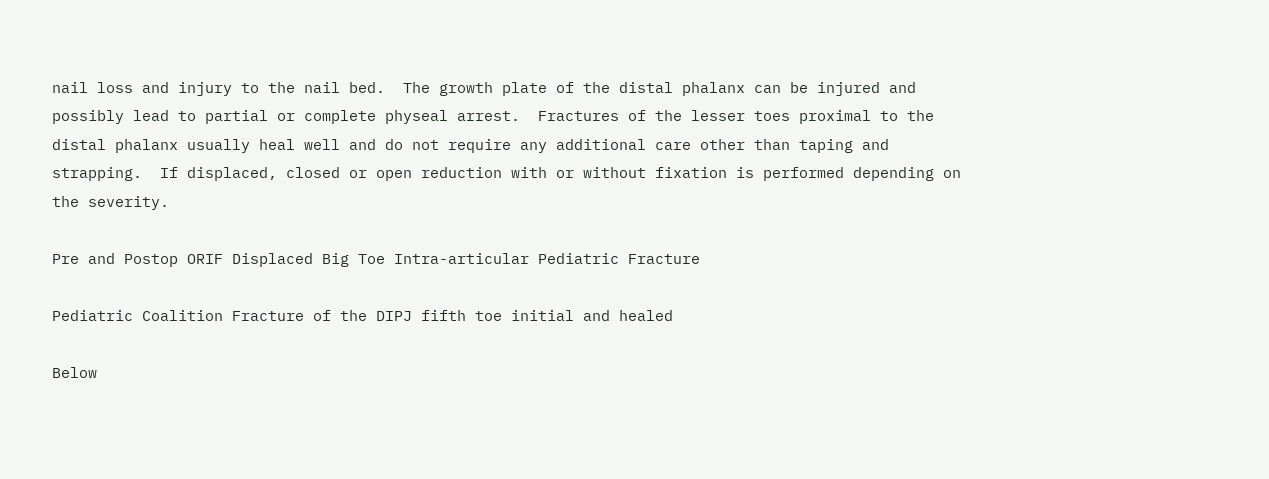nail loss and injury to the nail bed.  The growth plate of the distal phalanx can be injured and possibly lead to partial or complete physeal arrest.  Fractures of the lesser toes proximal to the distal phalanx usually heal well and do not require any additional care other than taping and strapping.  If displaced, closed or open reduction with or without fixation is performed depending on the severity.

Pre and Postop ORIF Displaced Big Toe Intra-articular Pediatric Fracture

Pediatric Coalition Fracture of the DIPJ fifth toe initial and healed

Below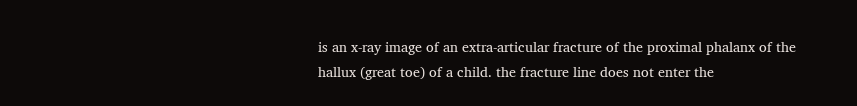is an x-ray image of an extra-articular fracture of the proximal phalanx of the hallux (great toe) of a child. the fracture line does not enter the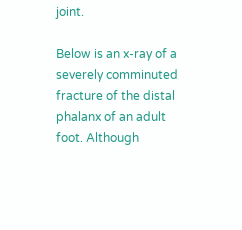joint.

Below is an x-ray of a severely comminuted fracture of the distal phalanx of an adult foot. Although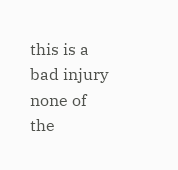this is a bad injury none of the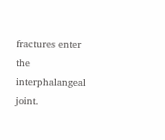fractures enter the interphalangeal joint.